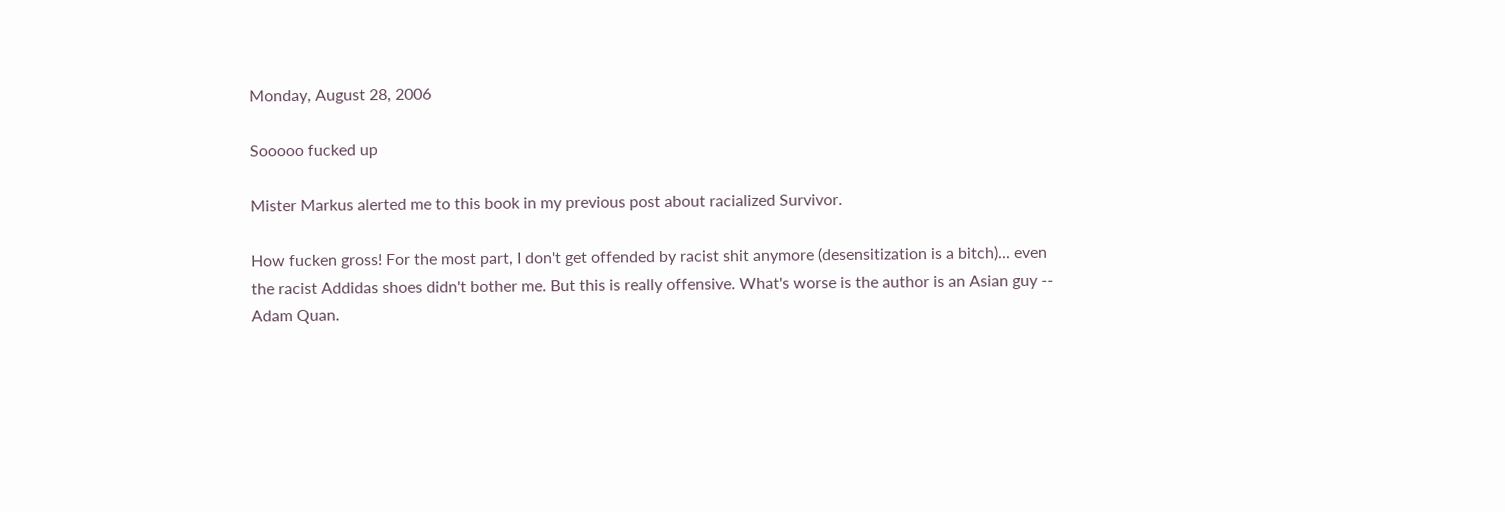Monday, August 28, 2006

Sooooo fucked up

Mister Markus alerted me to this book in my previous post about racialized Survivor.

How fucken gross! For the most part, I don't get offended by racist shit anymore (desensitization is a bitch)... even the racist Addidas shoes didn't bother me. But this is really offensive. What's worse is the author is an Asian guy -- Adam Quan.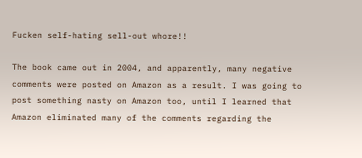Fucken self-hating sell-out whore!!

The book came out in 2004, and apparently, many negative comments were posted on Amazon as a result. I was going to post something nasty on Amazon too, until I learned that Amazon eliminated many of the comments regarding the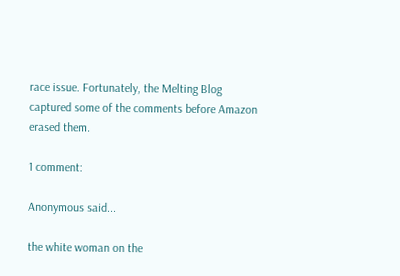race issue. Fortunately, the Melting Blog captured some of the comments before Amazon erased them.

1 comment:

Anonymous said...

the white woman on the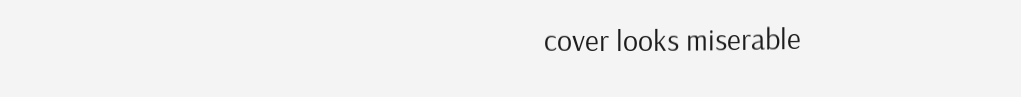cover looks miserable